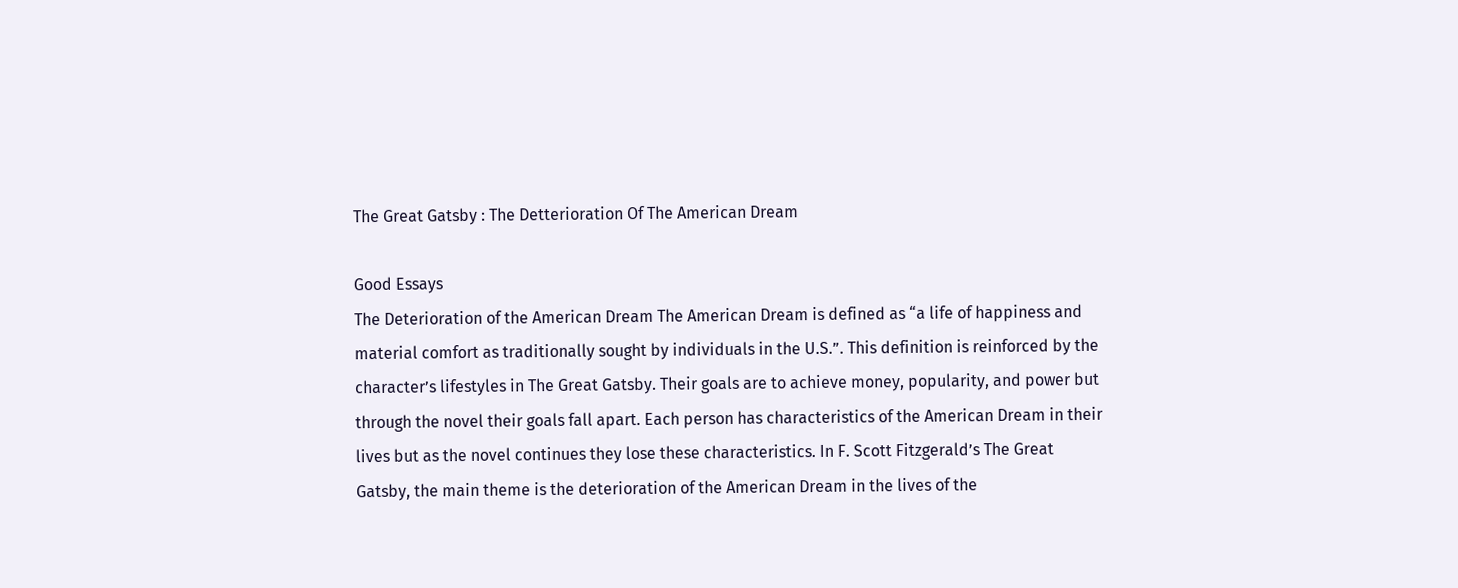The Great Gatsby : The Detterioration Of The American Dream

Good Essays
The Deterioration of the American Dream The American Dream is defined as “a life of happiness and material comfort as traditionally sought by individuals in the U.S.”. This definition is reinforced by the character’s lifestyles in The Great Gatsby. Their goals are to achieve money, popularity, and power but through the novel their goals fall apart. Each person has characteristics of the American Dream in their lives but as the novel continues they lose these characteristics. In F. Scott Fitzgerald’s The Great Gatsby, the main theme is the deterioration of the American Dream in the lives of the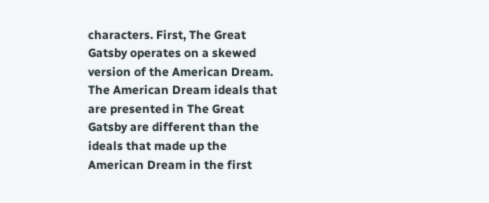characters. First, The Great Gatsby operates on a skewed version of the American Dream. The American Dream ideals that are presented in The Great Gatsby are different than the ideals that made up the American Dream in the first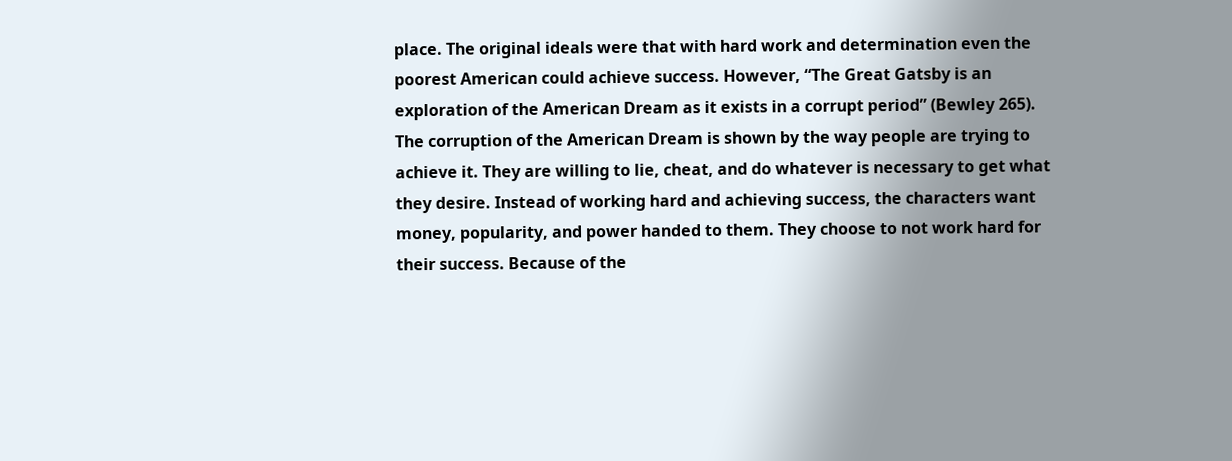place. The original ideals were that with hard work and determination even the poorest American could achieve success. However, “The Great Gatsby is an exploration of the American Dream as it exists in a corrupt period” (Bewley 265). The corruption of the American Dream is shown by the way people are trying to achieve it. They are willing to lie, cheat, and do whatever is necessary to get what they desire. Instead of working hard and achieving success, the characters want money, popularity, and power handed to them. They choose to not work hard for their success. Because of the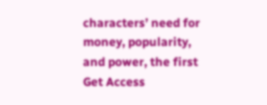characters’ need for money, popularity, and power, the first
Get Access